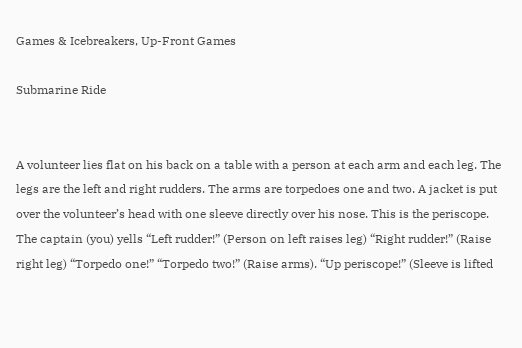Games & Icebreakers, Up-Front Games

Submarine Ride


A volunteer lies flat on his back on a table with a person at each arm and each leg. The legs are the left and right rudders. The arms are torpedoes one and two. A jacket is put over the volunteer’s head with one sleeve directly over his nose. This is the periscope. The captain (you) yells “Left rudder!” (Person on left raises leg) “Right rudder!” (Raise right leg) “Torpedo one!” “Torpedo two!” (Raise arms). “Up periscope!” (Sleeve is lifted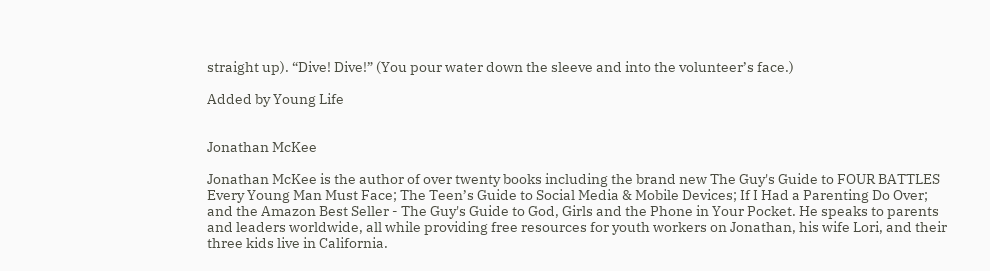straight up). “Dive! Dive!” (You pour water down the sleeve and into the volunteer’s face.)

Added by Young Life


Jonathan McKee

Jonathan McKee is the author of over twenty books including the brand new The Guy's Guide to FOUR BATTLES Every Young Man Must Face; The Teen’s Guide to Social Media & Mobile Devices; If I Had a Parenting Do Over; and the Amazon Best Seller - The Guy's Guide to God, Girls and the Phone in Your Pocket. He speaks to parents and leaders worldwide, all while providing free resources for youth workers on Jonathan, his wife Lori, and their three kids live in California.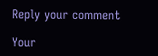Reply your comment

Your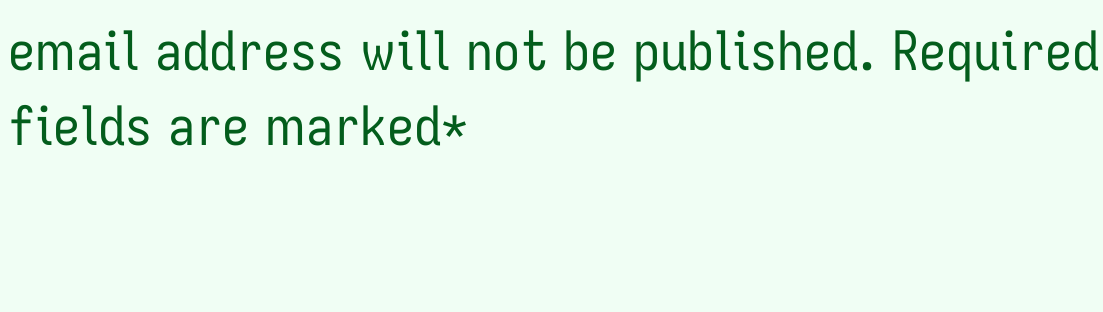email address will not be published. Required fields are marked*